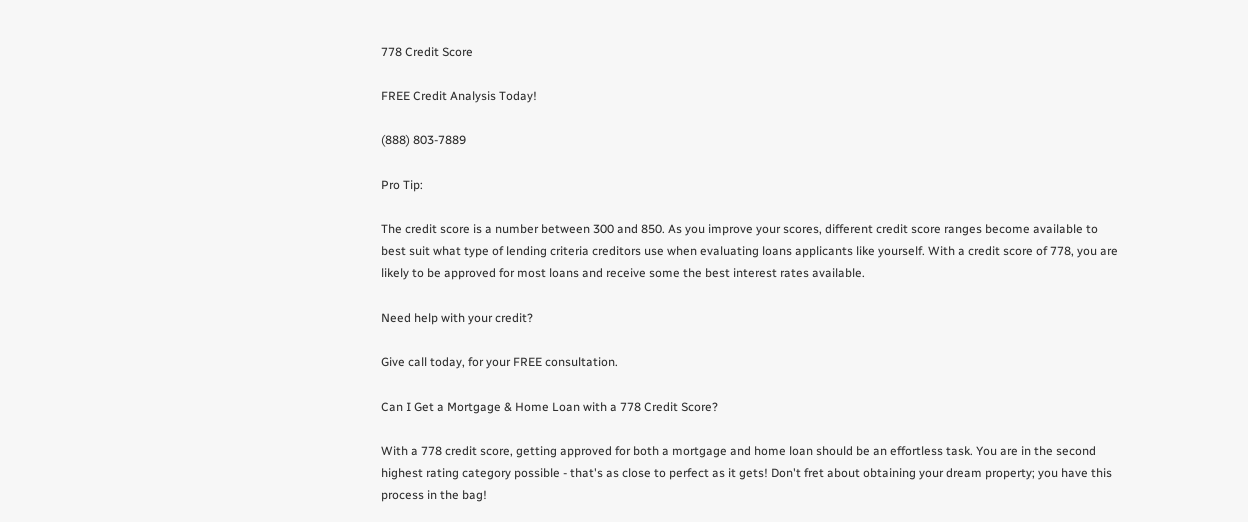778 Credit Score

FREE Credit Analysis Today!

(888) 803-7889

Pro Tip:

The credit score is a number between 300 and 850. As you improve your scores, different credit score ranges become available to best suit what type of lending criteria creditors use when evaluating loans applicants like yourself. With a credit score of 778, you are likely to be approved for most loans and receive some the best interest rates available.

Need help with your credit?

Give call today, for your FREE consultation.

Can I Get a Mortgage & Home Loan with a 778 Credit Score?

With a 778 credit score, getting approved for both a mortgage and home loan should be an effortless task. You are in the second highest rating category possible - that's as close to perfect as it gets! Don't fret about obtaining your dream property; you have this process in the bag!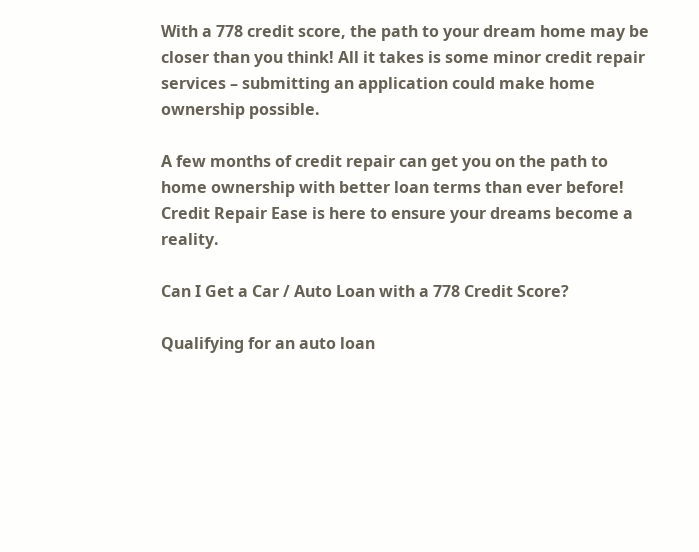With a 778 credit score, the path to your dream home may be closer than you think! All it takes is some minor credit repair services – submitting an application could make home ownership possible.

A few months of credit repair can get you on the path to home ownership with better loan terms than ever before! Credit Repair Ease is here to ensure your dreams become a reality.

Can I Get a Car / Auto Loan with a 778 Credit Score?

Qualifying for an auto loan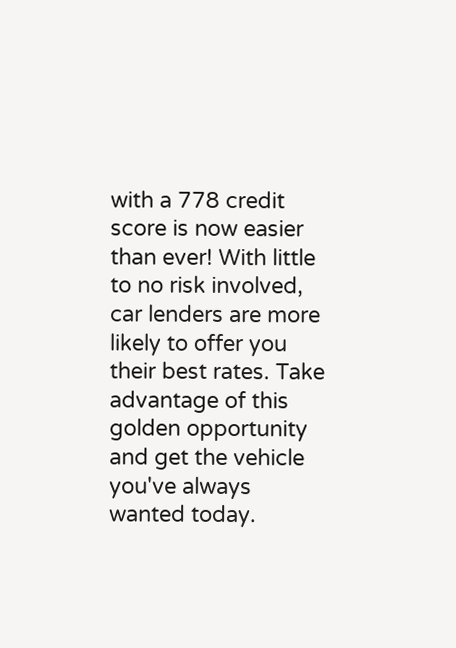with a 778 credit score is now easier than ever! With little to no risk involved, car lenders are more likely to offer you their best rates. Take advantage of this golden opportunity and get the vehicle you've always wanted today.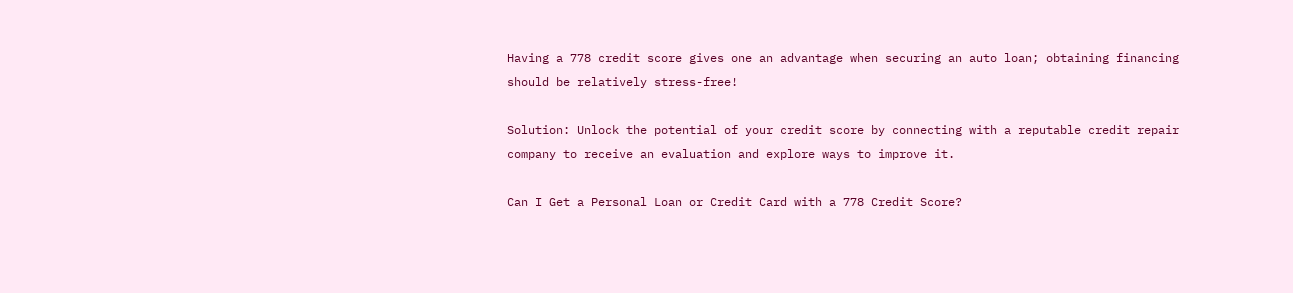Having a 778 credit score gives one an advantage when securing an auto loan; obtaining financing should be relatively stress-free!

Solution: Unlock the potential of your credit score by connecting with a reputable credit repair company to receive an evaluation and explore ways to improve it.

Can I Get a Personal Loan or Credit Card with a 778 Credit Score?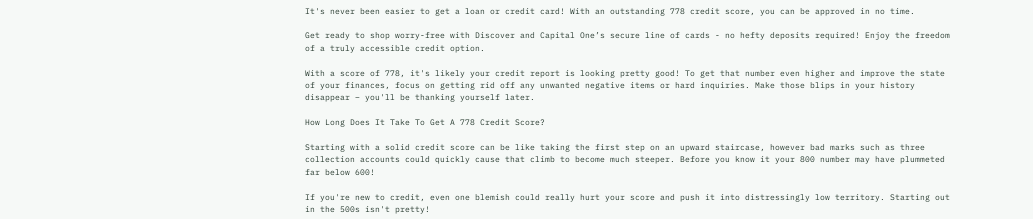It's never been easier to get a loan or credit card! With an outstanding 778 credit score, you can be approved in no time.

Get ready to shop worry-free with Discover and Capital One’s secure line of cards - no hefty deposits required! Enjoy the freedom of a truly accessible credit option.

With a score of 778, it's likely your credit report is looking pretty good! To get that number even higher and improve the state of your finances, focus on getting rid off any unwanted negative items or hard inquiries. Make those blips in your history disappear – you'll be thanking yourself later.

How Long Does It Take To Get A 778 Credit Score?

Starting with a solid credit score can be like taking the first step on an upward staircase, however bad marks such as three collection accounts could quickly cause that climb to become much steeper. Before you know it your 800 number may have plummeted far below 600!

If you're new to credit, even one blemish could really hurt your score and push it into distressingly low territory. Starting out in the 500s isn't pretty!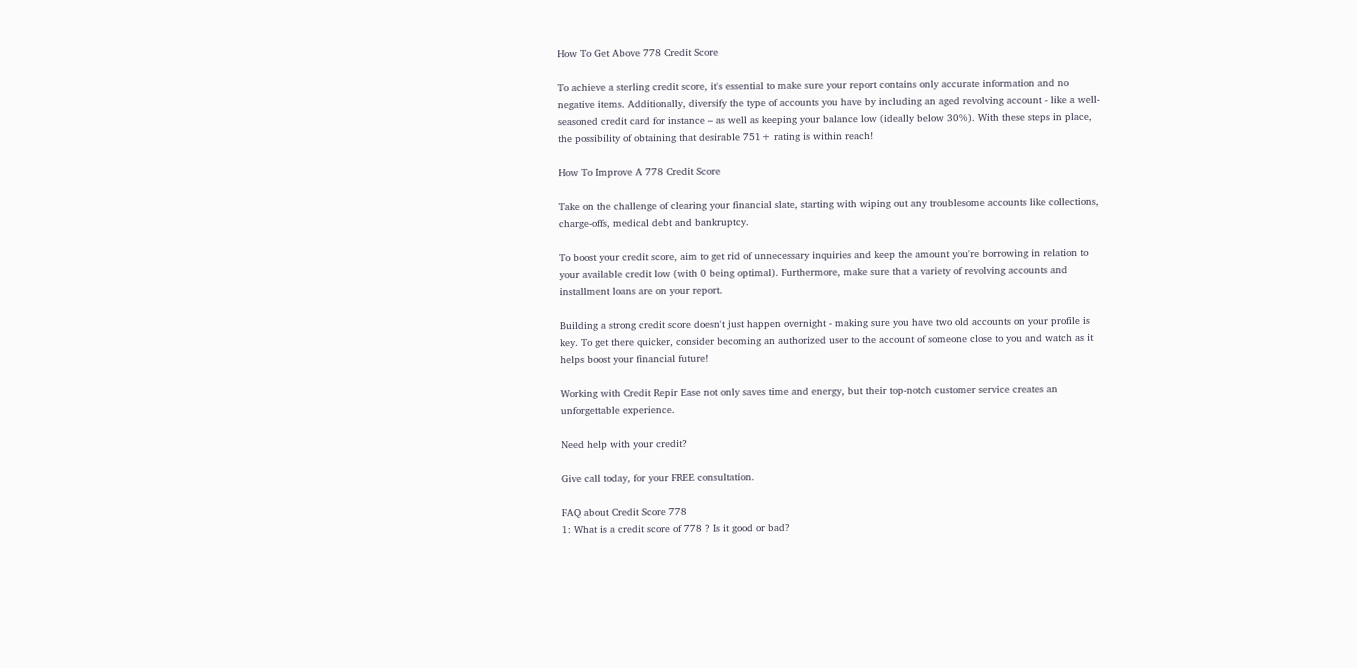How To Get Above 778 Credit Score

To achieve a sterling credit score, it's essential to make sure your report contains only accurate information and no negative items. Additionally, diversify the type of accounts you have by including an aged revolving account - like a well-seasoned credit card for instance – as well as keeping your balance low (ideally below 30%). With these steps in place, the possibility of obtaining that desirable 751+ rating is within reach!

How To Improve A 778 Credit Score

Take on the challenge of clearing your financial slate, starting with wiping out any troublesome accounts like collections, charge-offs, medical debt and bankruptcy.

To boost your credit score, aim to get rid of unnecessary inquiries and keep the amount you're borrowing in relation to your available credit low (with 0 being optimal). Furthermore, make sure that a variety of revolving accounts and installment loans are on your report.

Building a strong credit score doesn't just happen overnight - making sure you have two old accounts on your profile is key. To get there quicker, consider becoming an authorized user to the account of someone close to you and watch as it helps boost your financial future!

Working with Credit Repir Ease not only saves time and energy, but their top-notch customer service creates an unforgettable experience.

Need help with your credit?

Give call today, for your FREE consultation.

FAQ about Credit Score 778
1: What is a credit score of 778 ? Is it good or bad?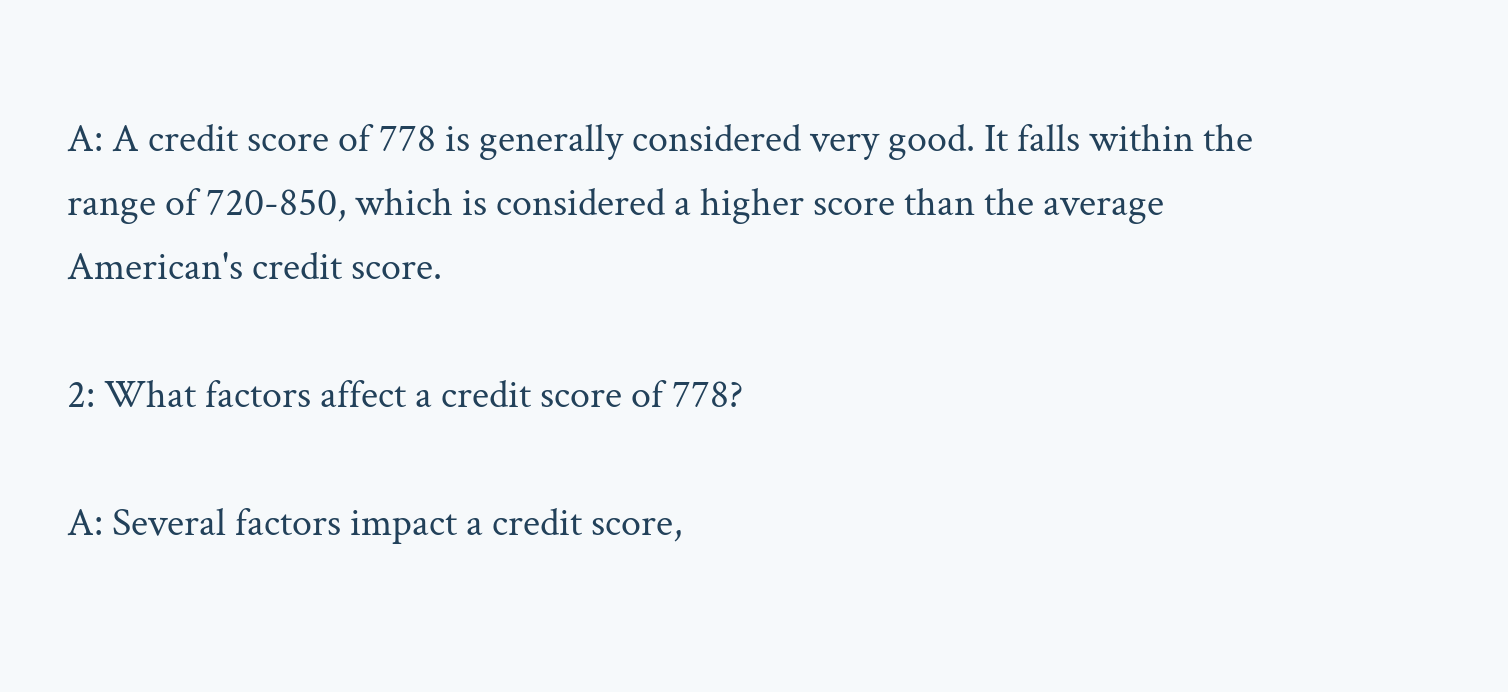A: A credit score of 778 is generally considered very good. It falls within the range of 720-850, which is considered a higher score than the average American's credit score.

2: What factors affect a credit score of 778?

A: Several factors impact a credit score,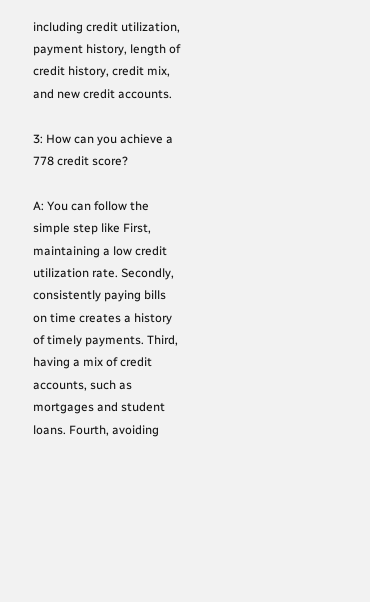including credit utilization, payment history, length of credit history, credit mix, and new credit accounts.

3: How can you achieve a 778 credit score?

A: You can follow the simple step like First, maintaining a low credit utilization rate. Secondly, consistently paying bills on time creates a history of timely payments. Third, having a mix of credit accounts, such as mortgages and student loans. Fourth, avoiding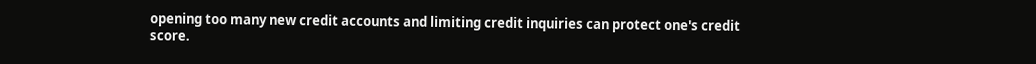opening too many new credit accounts and limiting credit inquiries can protect one's credit score.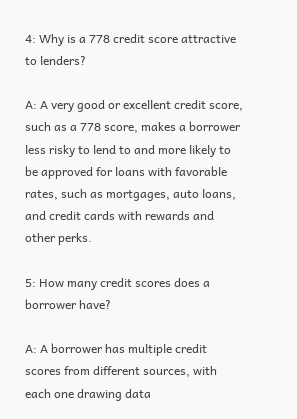4: Why is a 778 credit score attractive to lenders?

A: A very good or excellent credit score, such as a 778 score, makes a borrower less risky to lend to and more likely to be approved for loans with favorable rates, such as mortgages, auto loans, and credit cards with rewards and other perks.

5: How many credit scores does a borrower have?

A: A borrower has multiple credit scores from different sources, with each one drawing data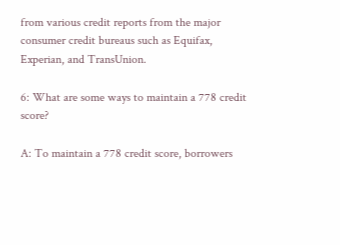from various credit reports from the major consumer credit bureaus such as Equifax, Experian, and TransUnion.

6: What are some ways to maintain a 778 credit score?

A: To maintain a 778 credit score, borrowers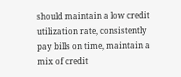should maintain a low credit utilization rate, consistently pay bills on time, maintain a mix of credit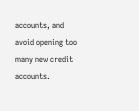accounts, and avoid opening too many new credit accounts.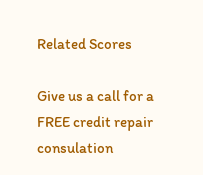Related Scores

Give us a call for a FREE credit repair consulation